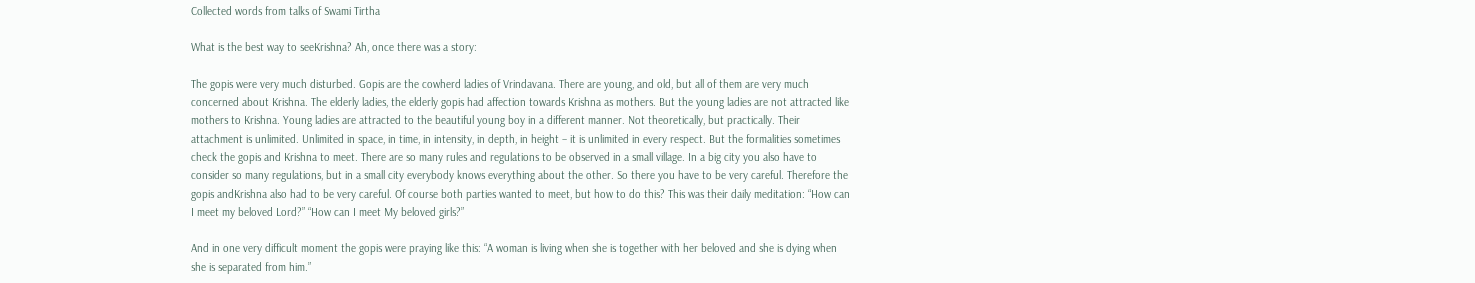Collected words from talks of Swami Tirtha

What is the best way to seeKrishna? Ah, once there was a story:

The gopis were very much disturbed. Gopis are the cowherd ladies of Vrindavana. There are young, and old, but all of them are very much concerned about Krishna. The elderly ladies, the elderly gopis had affection towards Krishna as mothers. But the young ladies are not attracted like mothers to Krishna. Young ladies are attracted to the beautiful young boy in a different manner. Not theoretically, but practically. Their attachment is unlimited. Unlimited in space, in time, in intensity, in depth, in height – it is unlimited in every respect. But the formalities sometimes check the gopis and Krishna to meet. There are so many rules and regulations to be observed in a small village. In a big city you also have to consider so many regulations, but in a small city everybody knows everything about the other. So there you have to be very careful. Therefore the gopis andKrishna also had to be very careful. Of course both parties wanted to meet, but how to do this? This was their daily meditation: “How can I meet my beloved Lord?” “How can I meet My beloved girls?”

And in one very difficult moment the gopis were praying like this: “A woman is living when she is together with her beloved and she is dying when she is separated from him.”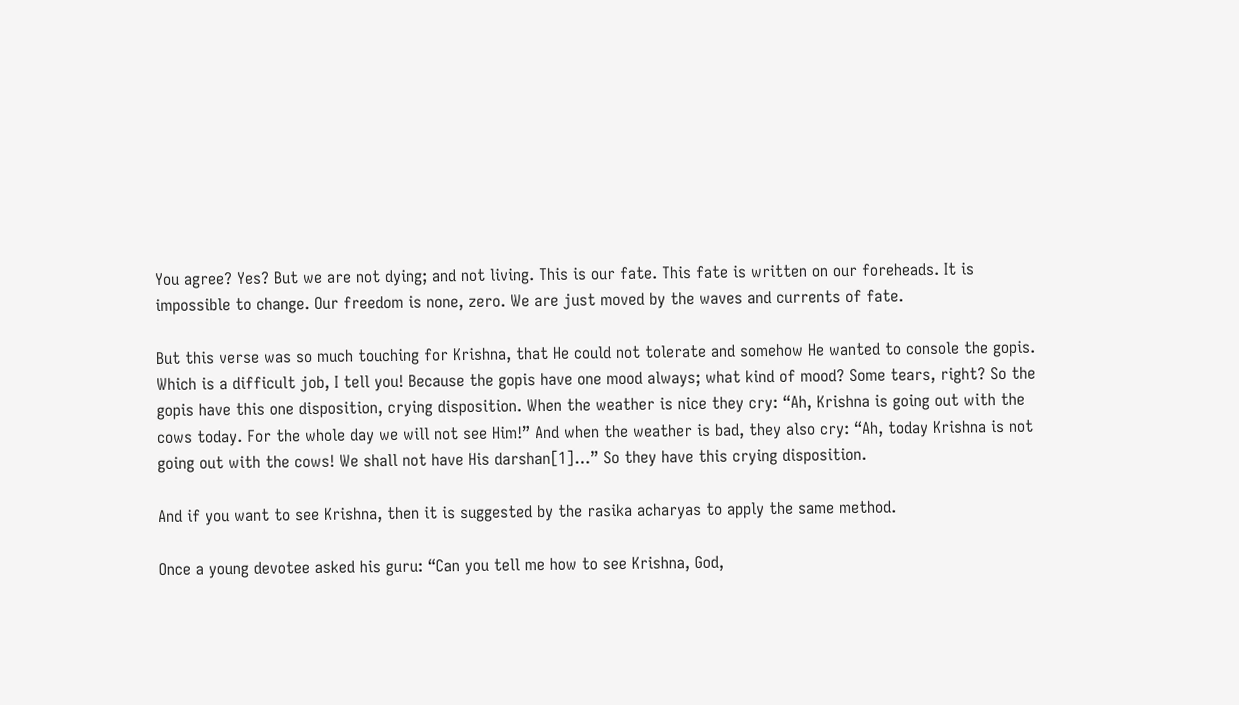You agree? Yes? But we are not dying; and not living. This is our fate. This fate is written on our foreheads. It is impossible to change. Our freedom is none, zero. We are just moved by the waves and currents of fate.

But this verse was so much touching for Krishna, that He could not tolerate and somehow He wanted to console the gopis. Which is a difficult job, I tell you! Because the gopis have one mood always; what kind of mood? Some tears, right? So the gopis have this one disposition, crying disposition. When the weather is nice they cry: “Ah, Krishna is going out with the cows today. For the whole day we will not see Him!” And when the weather is bad, they also cry: “Ah, today Krishna is not going out with the cows! We shall not have His darshan[1]…” So they have this crying disposition.

And if you want to see Krishna, then it is suggested by the rasika acharyas to apply the same method.

Once a young devotee asked his guru: “Can you tell me how to see Krishna, God,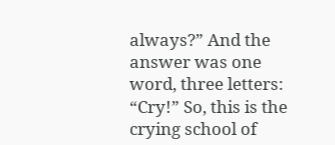always?” And the answer was one word, three letters: “Cry!” So, this is the crying school of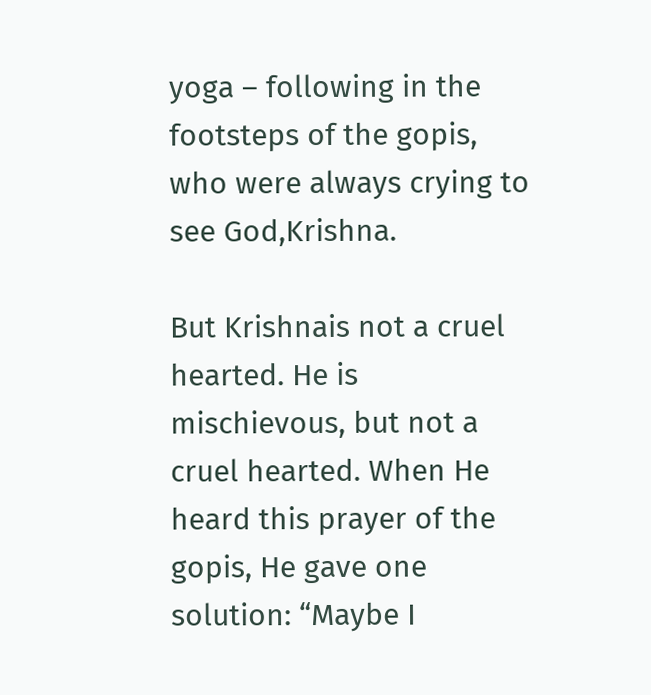yoga – following in the footsteps of the gopis, who were always crying to see God,Krishna.

But Krishnais not a cruel hearted. He is mischievous, but not a cruel hearted. When He heard this prayer of the gopis, He gave one solution: “Maybe I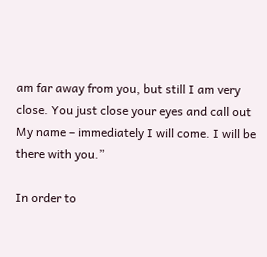am far away from you, but still I am very close. You just close your eyes and call out My name – immediately I will come. I will be there with you.”

In order to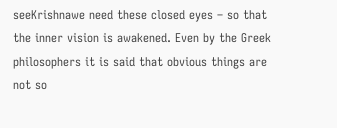seeKrishnawe need these closed eyes – so that the inner vision is awakened. Even by the Greek philosophers it is said that obvious things are not so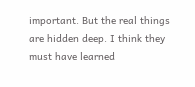important. But the real things are hidden deep. I think they must have learned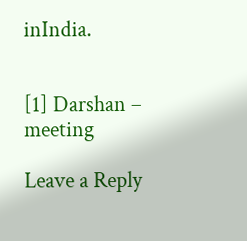inIndia.


[1] Darshan – meeting

Leave a Reply